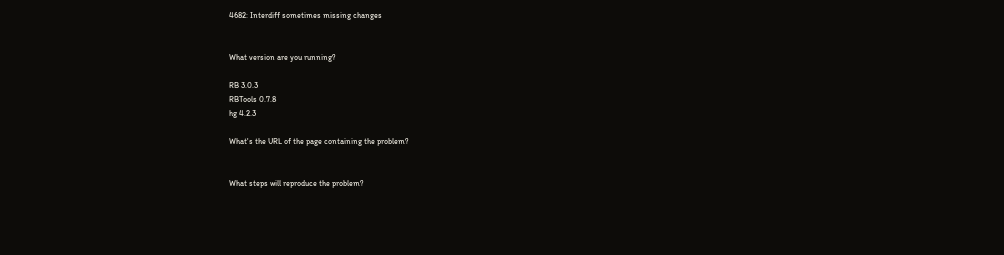4682: Interdiff sometimes missing changes


What version are you running?

RB 3.0.3
RBTools 0.7.8
hg 4.2.3

What's the URL of the page containing the problem?


What steps will reproduce the problem?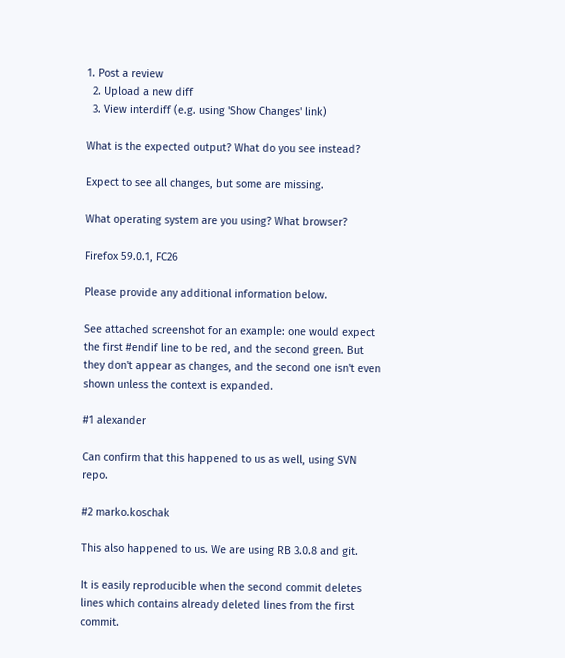1. Post a review
  2. Upload a new diff
  3. View interdiff (e.g. using 'Show Changes' link)

What is the expected output? What do you see instead?

Expect to see all changes, but some are missing.

What operating system are you using? What browser?

Firefox 59.0.1, FC26

Please provide any additional information below.

See attached screenshot for an example: one would expect the first #endif line to be red, and the second green. But they don't appear as changes, and the second one isn't even shown unless the context is expanded.

#1 alexander

Can confirm that this happened to us as well, using SVN repo.

#2 marko.koschak

This also happened to us. We are using RB 3.0.8 and git.

It is easily reproducible when the second commit deletes lines which contains already deleted lines from the first commit.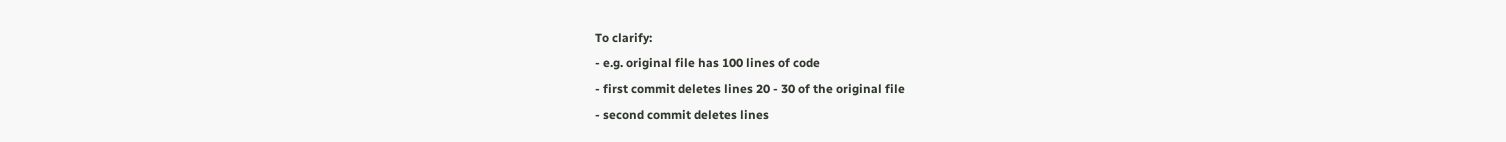To clarify:
- e.g. original file has 100 lines of code
- first commit deletes lines 20 - 30 of the original file
- second commit deletes lines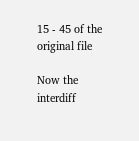15 - 45 of the original file

Now the interdiff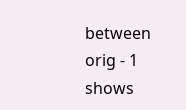between orig - 1 shows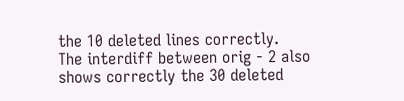the 10 deleted lines correctly.
The interdiff between orig - 2 also shows correctly the 30 deleted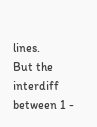lines.
But the interdiff between 1 -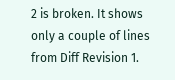2 is broken. It shows only a couple of lines from Diff Revision 1.